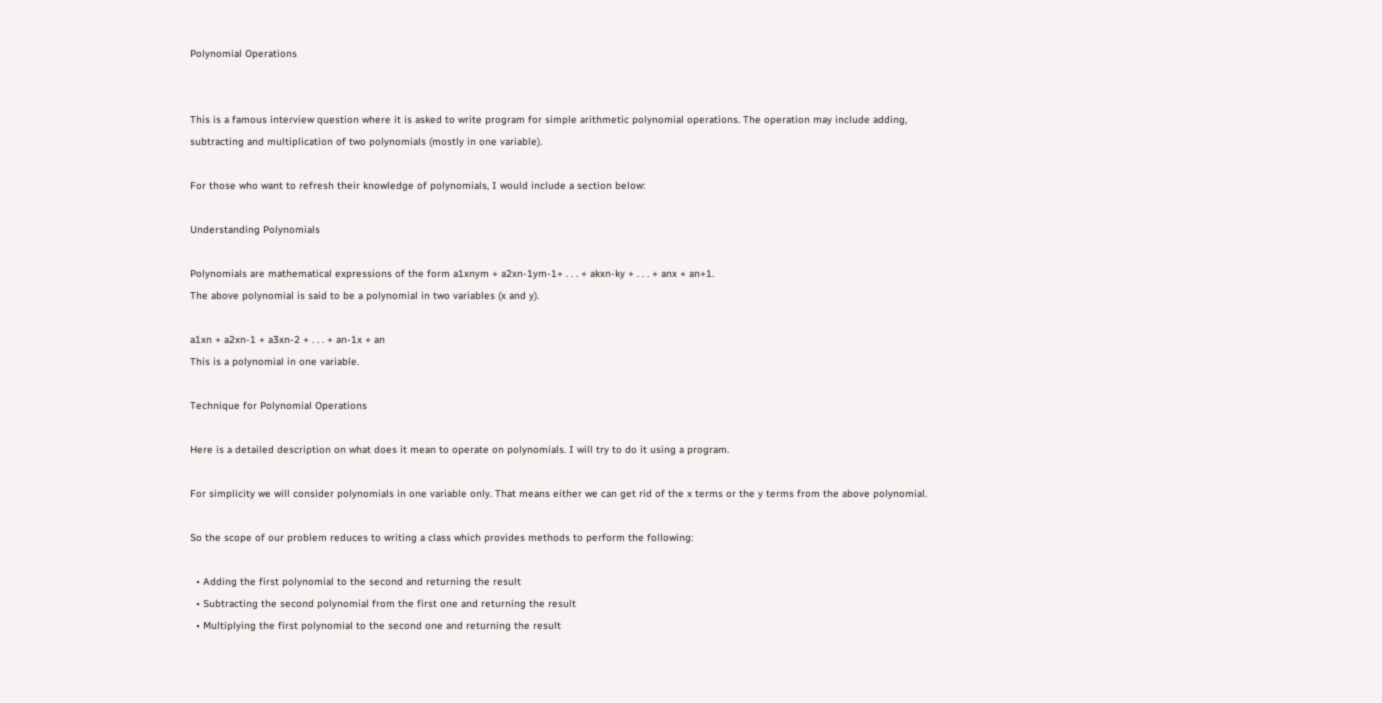Polynomial Operations


This is a famous interview question where it is asked to write program for simple arithmetic polynomial operations. The operation may include adding, subtracting and multiplication of two polynomials (mostly in one variable).

For those who want to refresh their knowledge of polynomials, I would include a section below:

Understanding Polynomials

Polynomials are mathematical expressions of the form a1xnym + a2xn-1ym-1+ . . . + akxn-ky + . . . + anx + an+1.
The above polynomial is said to be a polynomial in two variables (x and y).

a1xn + a2xn-1 + a3xn-2 + . . . + an-1x + an
This is a polynomial in one variable.

Technique for Polynomial Operations

Here is a detailed description on what does it mean to operate on polynomials. I will try to do it using a program.

For simplicity we will consider polynomials in one variable only. That means either we can get rid of the x terms or the y terms from the above polynomial.

So the scope of our problem reduces to writing a class which provides methods to perform the following:

  • Adding the first polynomial to the second and returning the result
  • Subtracting the second polynomial from the first one and returning the result
  • Multiplying the first polynomial to the second one and returning the result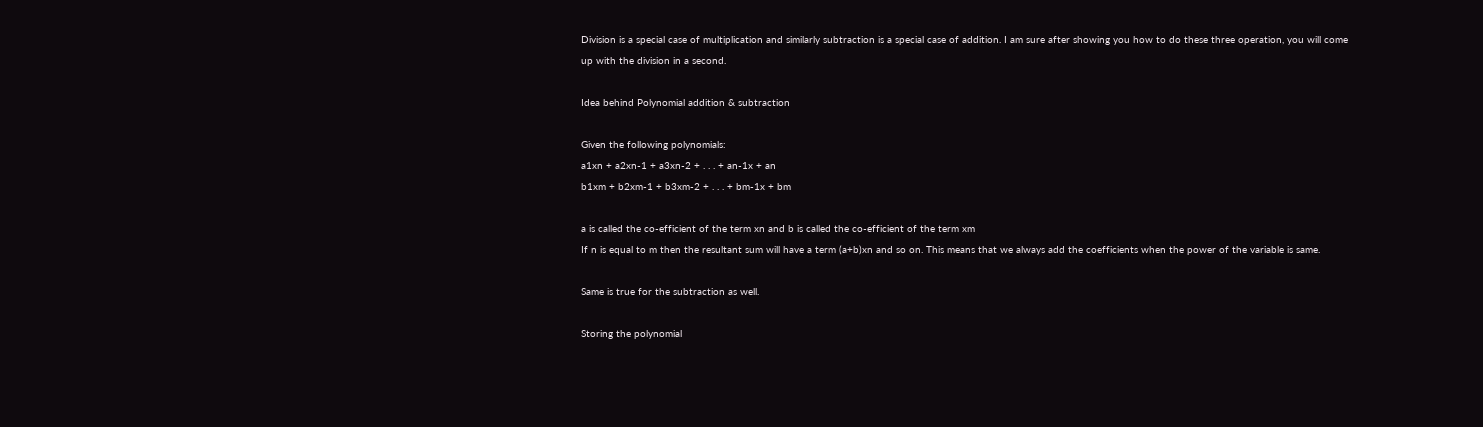Division is a special case of multiplication and similarly subtraction is a special case of addition. I am sure after showing you how to do these three operation, you will come up with the division in a second.

Idea behind Polynomial addition & subtraction

Given the following polynomials:
a1xn + a2xn-1 + a3xn-2 + . . . + an-1x + an
b1xm + b2xm-1 + b3xm-2 + . . . + bm-1x + bm

a is called the co-efficient of the term xn and b is called the co-efficient of the term xm
If n is equal to m then the resultant sum will have a term (a+b)xn and so on. This means that we always add the coefficients when the power of the variable is same.

Same is true for the subtraction as well.

Storing the polynomial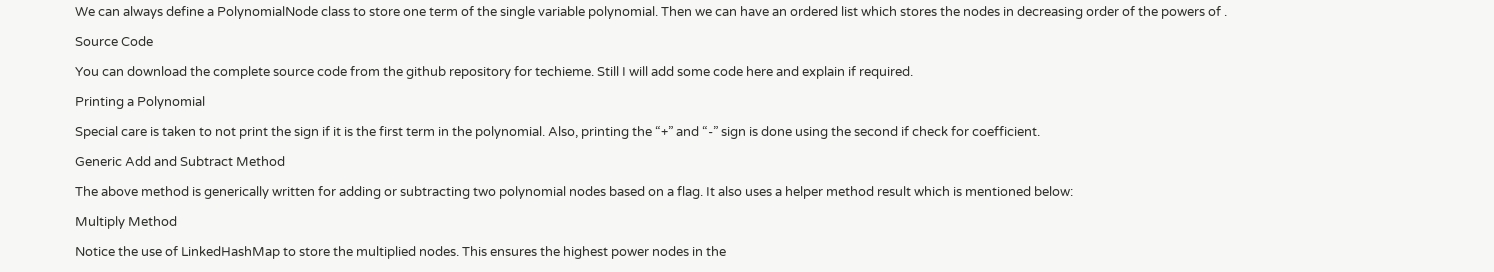We can always define a PolynomialNode class to store one term of the single variable polynomial. Then we can have an ordered list which stores the nodes in decreasing order of the powers of .

Source Code

You can download the complete source code from the github repository for techieme. Still I will add some code here and explain if required.

Printing a Polynomial

Special care is taken to not print the sign if it is the first term in the polynomial. Also, printing the “+” and “-” sign is done using the second if check for coefficient.

Generic Add and Subtract Method

The above method is generically written for adding or subtracting two polynomial nodes based on a flag. It also uses a helper method result which is mentioned below:

Multiply Method

Notice the use of LinkedHashMap to store the multiplied nodes. This ensures the highest power nodes in the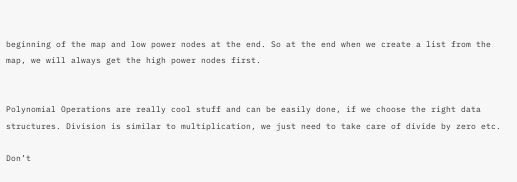beginning of the map and low power nodes at the end. So at the end when we create a list from the map, we will always get the high power nodes first.


Polynomial Operations are really cool stuff and can be easily done, if we choose the right data structures. Division is similar to multiplication, we just need to take care of divide by zero etc.

Don’t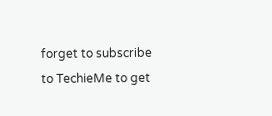forget to subscribe to TechieMe to get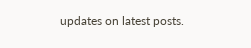updates on latest posts.